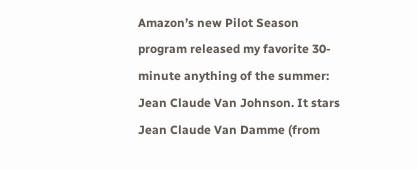Amazon’s new Pilot Season program released my favorite 30-minute anything of the summer: Jean Claude Van Johnson. It stars Jean Claude Van Damme (from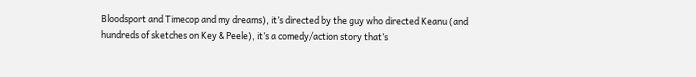Bloodsport and Timecop and my dreams), it’s directed by the guy who directed Keanu (and hundreds of sketches on Key & Peele), it’s a comedy/action story that’s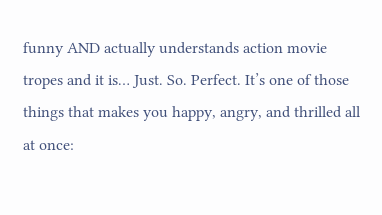funny AND actually understands action movie tropes and it is… Just. So. Perfect. It’s one of those things that makes you happy, angry, and thrilled all at once: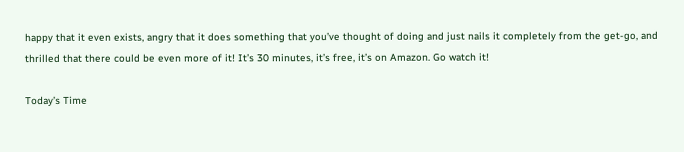happy that it even exists, angry that it does something that you’ve thought of doing and just nails it completely from the get-go, and thrilled that there could be even more of it! It’s 30 minutes, it’s free, it’s on Amazon. Go watch it!

Today’s Time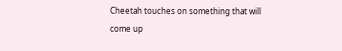Cheetah touches on something that will come up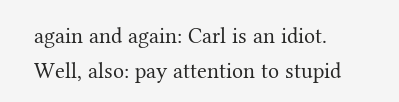again and again: Carl is an idiot.
Well, also: pay attention to stupid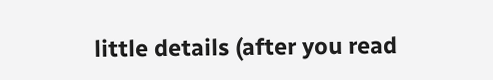little details (after you read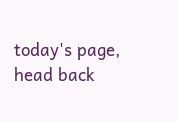today's page, head back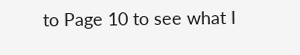to Page 10 to see what I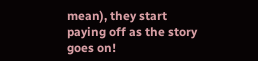mean), they start paying off as the story goes on!